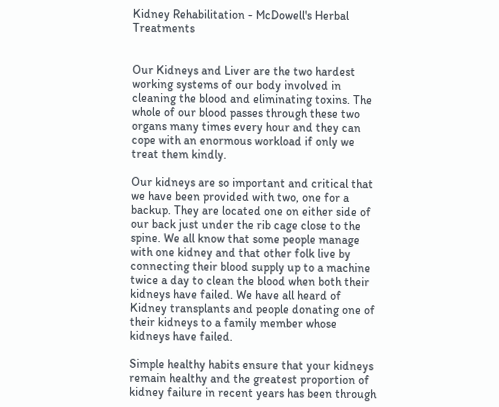Kidney Rehabilitation - McDowell's Herbal Treatments


Our Kidneys and Liver are the two hardest working systems of our body involved in cleaning the blood and eliminating toxins. The whole of our blood passes through these two organs many times every hour and they can cope with an enormous workload if only we treat them kindly.

Our kidneys are so important and critical that we have been provided with two, one for a backup. They are located one on either side of our back just under the rib cage close to the spine. We all know that some people manage with one kidney and that other folk live by connecting their blood supply up to a machine twice a day to clean the blood when both their kidneys have failed. We have all heard of Kidney transplants and people donating one of their kidneys to a family member whose kidneys have failed.

Simple healthy habits ensure that your kidneys remain healthy and the greatest proportion of kidney failure in recent years has been through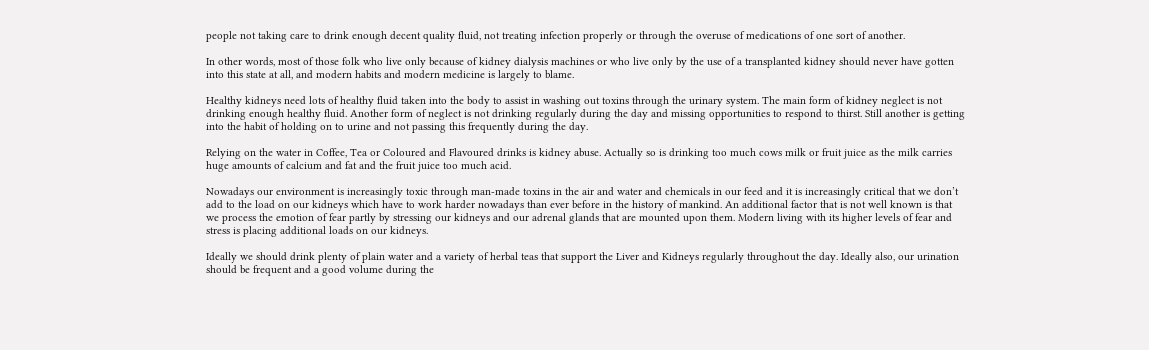people not taking care to drink enough decent quality fluid, not treating infection properly or through the overuse of medications of one sort of another.

In other words, most of those folk who live only because of kidney dialysis machines or who live only by the use of a transplanted kidney should never have gotten into this state at all, and modern habits and modern medicine is largely to blame.

Healthy kidneys need lots of healthy fluid taken into the body to assist in washing out toxins through the urinary system. The main form of kidney neglect is not drinking enough healthy fluid. Another form of neglect is not drinking regularly during the day and missing opportunities to respond to thirst. Still another is getting into the habit of holding on to urine and not passing this frequently during the day.

Relying on the water in Coffee, Tea or Coloured and Flavoured drinks is kidney abuse. Actually so is drinking too much cows milk or fruit juice as the milk carries huge amounts of calcium and fat and the fruit juice too much acid.

Nowadays our environment is increasingly toxic through man-made toxins in the air and water and chemicals in our feed and it is increasingly critical that we don’t add to the load on our kidneys which have to work harder nowadays than ever before in the history of mankind. An additional factor that is not well known is that we process the emotion of fear partly by stressing our kidneys and our adrenal glands that are mounted upon them. Modern living with its higher levels of fear and stress is placing additional loads on our kidneys.

Ideally we should drink plenty of plain water and a variety of herbal teas that support the Liver and Kidneys regularly throughout the day. Ideally also, our urination should be frequent and a good volume during the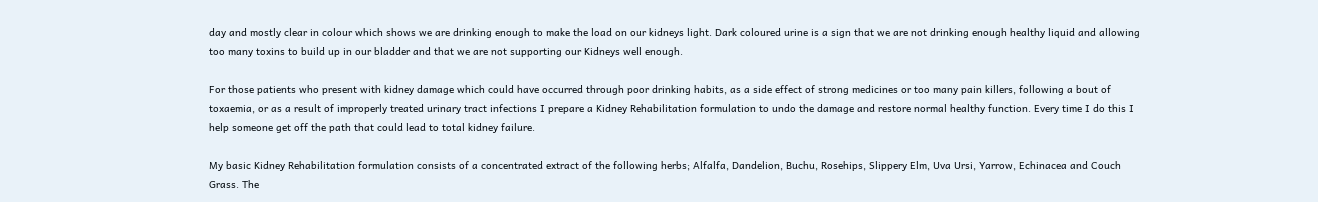day and mostly clear in colour which shows we are drinking enough to make the load on our kidneys light. Dark coloured urine is a sign that we are not drinking enough healthy liquid and allowing too many toxins to build up in our bladder and that we are not supporting our Kidneys well enough.

For those patients who present with kidney damage which could have occurred through poor drinking habits, as a side effect of strong medicines or too many pain killers, following a bout of toxaemia, or as a result of improperly treated urinary tract infections I prepare a Kidney Rehabilitation formulation to undo the damage and restore normal healthy function. Every time I do this I help someone get off the path that could lead to total kidney failure.

My basic Kidney Rehabilitation formulation consists of a concentrated extract of the following herbs; Alfalfa, Dandelion, Buchu, Rosehips, Slippery Elm, Uva Ursi, Yarrow, Echinacea and Couch Grass. The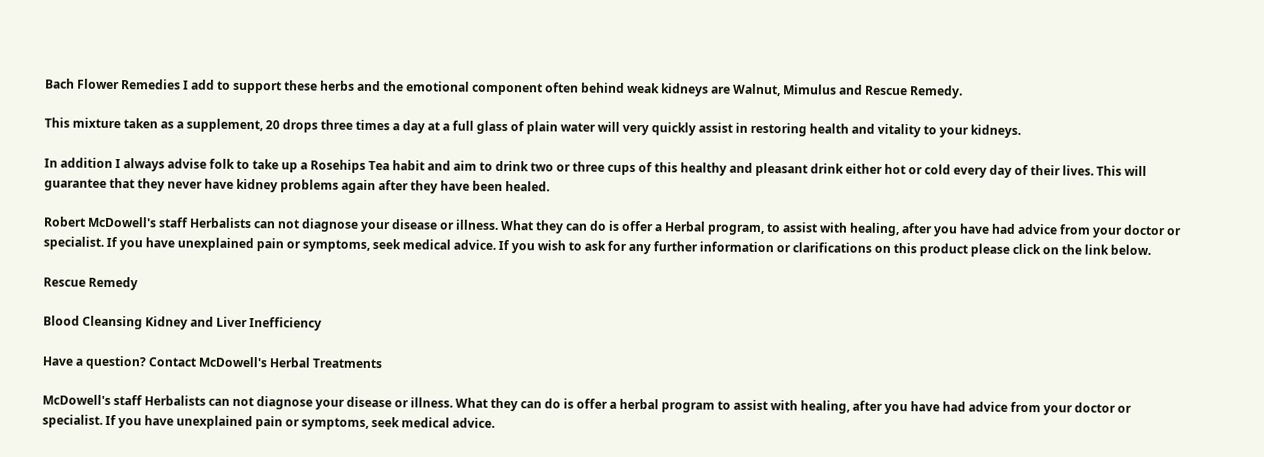Bach Flower Remedies I add to support these herbs and the emotional component often behind weak kidneys are Walnut, Mimulus and Rescue Remedy.

This mixture taken as a supplement, 20 drops three times a day at a full glass of plain water will very quickly assist in restoring health and vitality to your kidneys.

In addition I always advise folk to take up a Rosehips Tea habit and aim to drink two or three cups of this healthy and pleasant drink either hot or cold every day of their lives. This will guarantee that they never have kidney problems again after they have been healed.

Robert McDowell's staff Herbalists can not diagnose your disease or illness. What they can do is offer a Herbal program, to assist with healing, after you have had advice from your doctor or specialist. If you have unexplained pain or symptoms, seek medical advice. If you wish to ask for any further information or clarifications on this product please click on the link below.

Rescue Remedy

Blood Cleansing Kidney and Liver Inefficiency

Have a question? Contact McDowell's Herbal Treatments

McDowell's staff Herbalists can not diagnose your disease or illness. What they can do is offer a herbal program to assist with healing, after you have had advice from your doctor or specialist. If you have unexplained pain or symptoms, seek medical advice.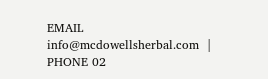EMAIL info@mcdowellsherbal.com  |  PHONE 02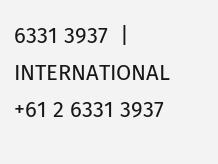6331 3937  |  INTERNATIONAL +61 2 6331 3937